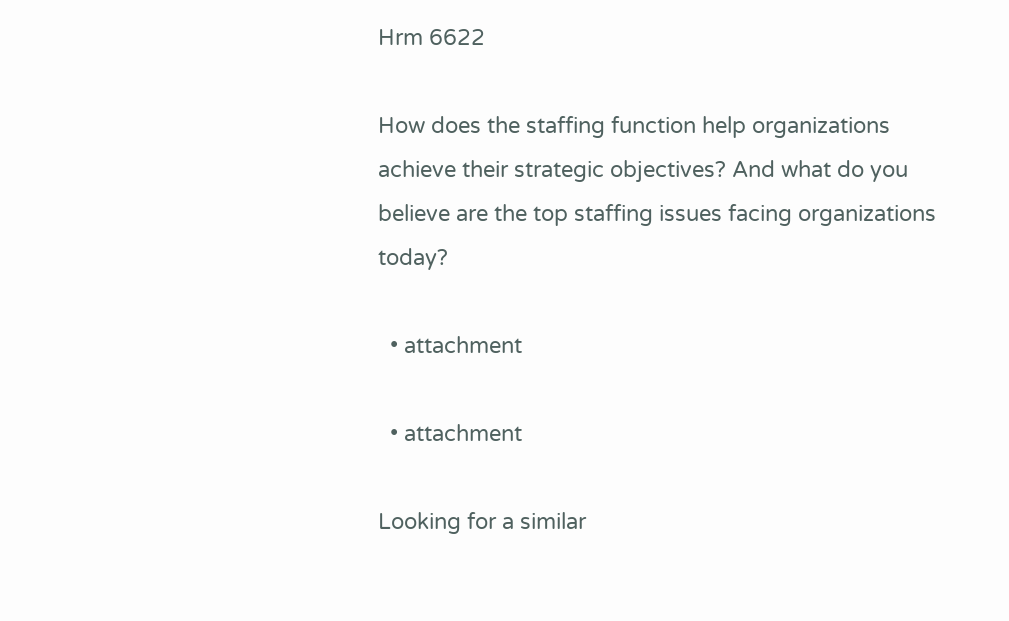Hrm 6622

How does the staffing function help organizations achieve their strategic objectives? And what do you believe are the top staffing issues facing organizations today?

  • attachment

  • attachment

Looking for a similar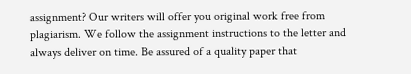assignment? Our writers will offer you original work free from plagiarism. We follow the assignment instructions to the letter and always deliver on time. Be assured of a quality paper that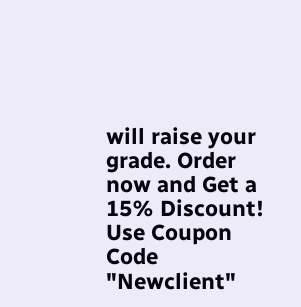will raise your grade. Order now and Get a 15% Discount! Use Coupon Code "Newclient"